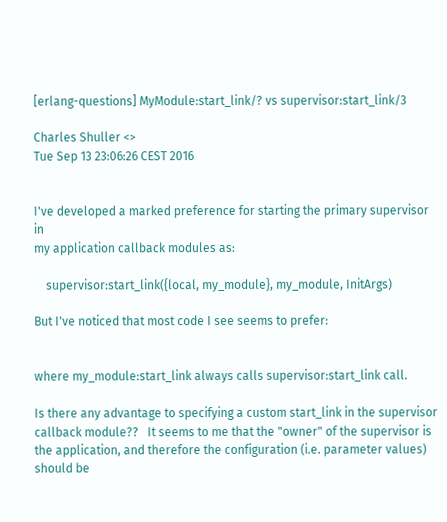[erlang-questions] MyModule:start_link/? vs supervisor:start_link/3

Charles Shuller <>
Tue Sep 13 23:06:26 CEST 2016


I've developed a marked preference for starting the primary supervisor in
my application callback modules as:

    supervisor:start_link({local, my_module}, my_module, InitArgs)

But I've noticed that most code I see seems to prefer:


where my_module:start_link always calls supervisor:start_link call.

Is there any advantage to specifying a custom start_link in the supervisor
callback module??   It seems to me that the "owner" of the supervisor is
the application, and therefore the configuration (i.e. parameter values)
should be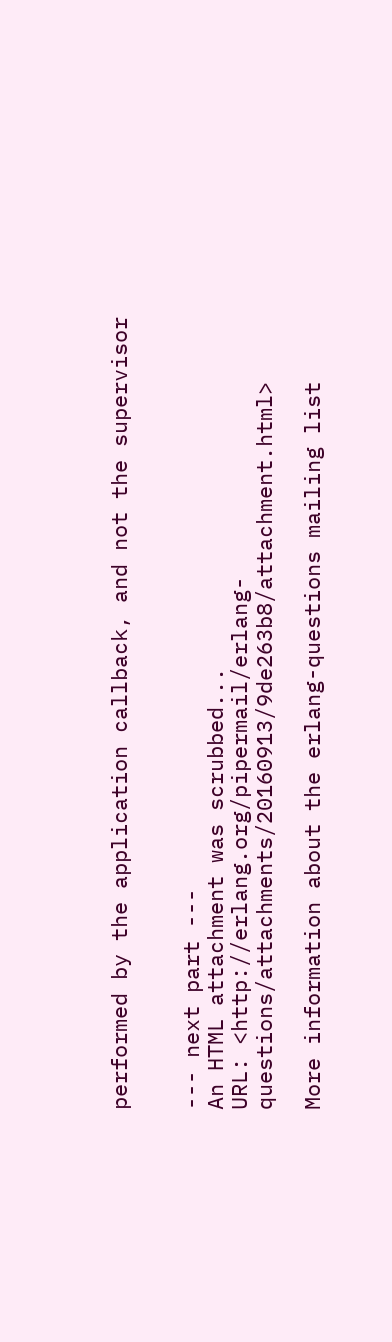performed by the application callback, and not the supervisor


--- next part ---
An HTML attachment was scrubbed...
URL: <http://erlang.org/pipermail/erlang-questions/attachments/20160913/9de263b8/attachment.html>

More information about the erlang-questions mailing list